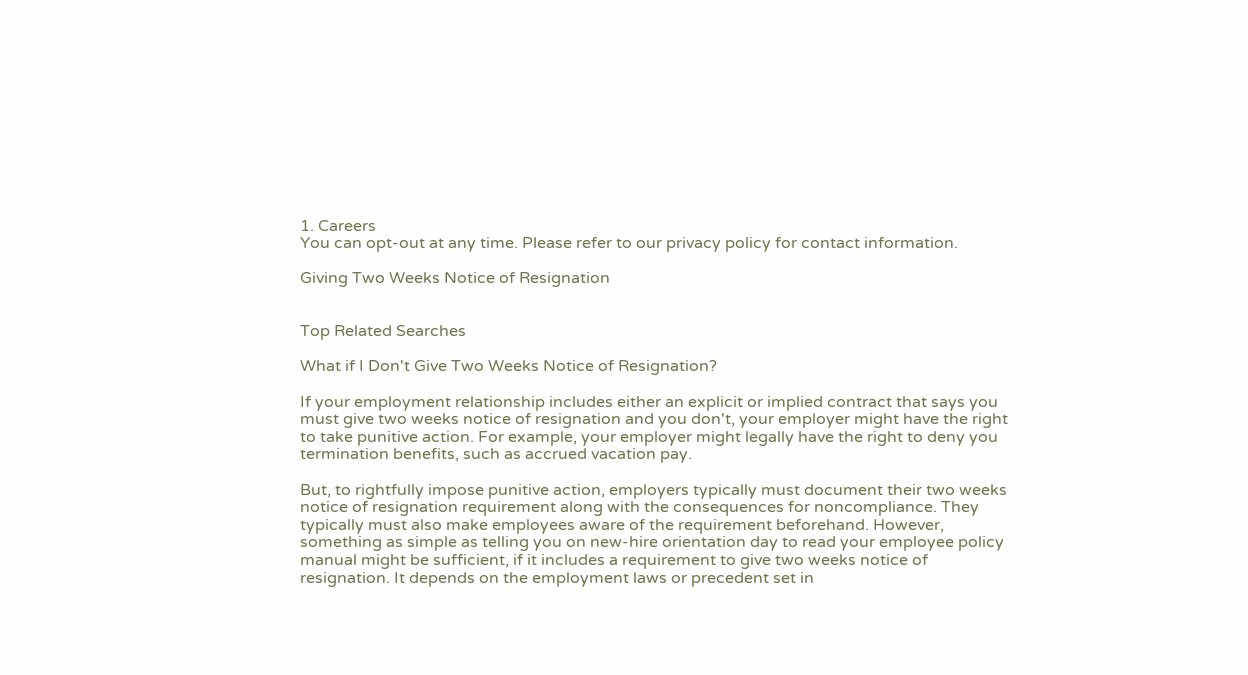1. Careers
You can opt-out at any time. Please refer to our privacy policy for contact information.

Giving Two Weeks Notice of Resignation


Top Related Searches

What if I Don't Give Two Weeks Notice of Resignation?

If your employment relationship includes either an explicit or implied contract that says you must give two weeks notice of resignation and you don't, your employer might have the right to take punitive action. For example, your employer might legally have the right to deny you termination benefits, such as accrued vacation pay.

But, to rightfully impose punitive action, employers typically must document their two weeks notice of resignation requirement along with the consequences for noncompliance. They typically must also make employees aware of the requirement beforehand. However, something as simple as telling you on new-hire orientation day to read your employee policy manual might be sufficient, if it includes a requirement to give two weeks notice of resignation. It depends on the employment laws or precedent set in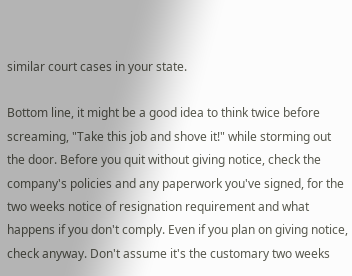similar court cases in your state.

Bottom line, it might be a good idea to think twice before screaming, "Take this job and shove it!" while storming out the door. Before you quit without giving notice, check the company's policies and any paperwork you've signed, for the two weeks notice of resignation requirement and what happens if you don't comply. Even if you plan on giving notice, check anyway. Don't assume it's the customary two weeks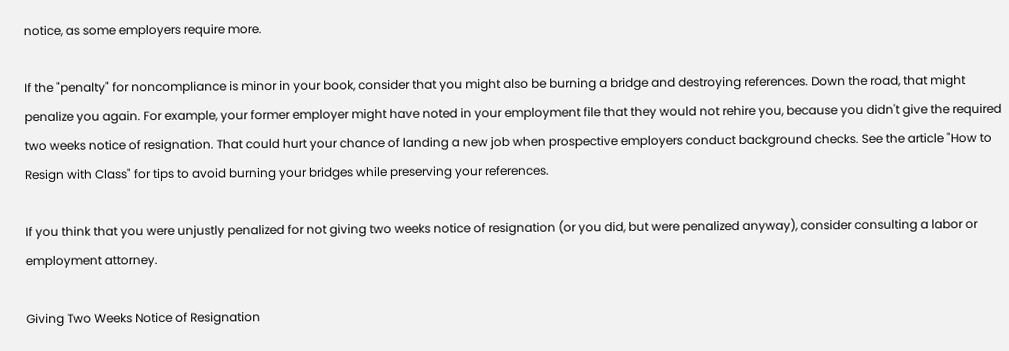notice, as some employers require more.

If the "penalty" for noncompliance is minor in your book, consider that you might also be burning a bridge and destroying references. Down the road, that might penalize you again. For example, your former employer might have noted in your employment file that they would not rehire you, because you didn't give the required two weeks notice of resignation. That could hurt your chance of landing a new job when prospective employers conduct background checks. See the article "How to Resign with Class" for tips to avoid burning your bridges while preserving your references.

If you think that you were unjustly penalized for not giving two weeks notice of resignation (or you did, but were penalized anyway), consider consulting a labor or employment attorney.

Giving Two Weeks Notice of Resignation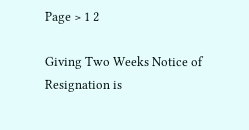Page > 1 2

Giving Two Weeks Notice of Resignation is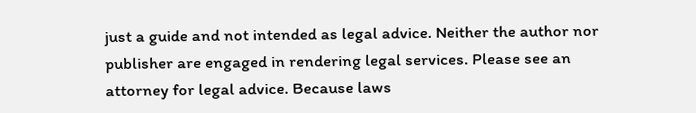just a guide and not intended as legal advice. Neither the author nor publisher are engaged in rendering legal services. Please see an attorney for legal advice. Because laws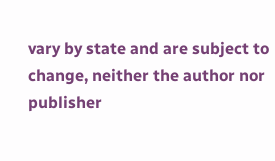vary by state and are subject to change, neither the author nor publisher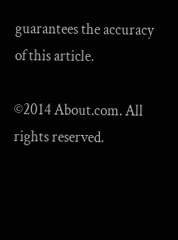guarantees the accuracy of this article.

©2014 About.com. All rights reserved.